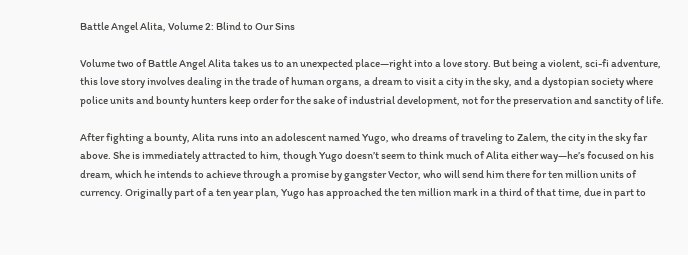Battle Angel Alita, Volume 2: Blind to Our Sins

Volume two of Battle Angel Alita takes us to an unexpected place—right into a love story. But being a violent, sci-fi adventure, this love story involves dealing in the trade of human organs, a dream to visit a city in the sky, and a dystopian society where police units and bounty hunters keep order for the sake of industrial development, not for the preservation and sanctity of life.

After fighting a bounty, Alita runs into an adolescent named Yugo, who dreams of traveling to Zalem, the city in the sky far above. She is immediately attracted to him, though Yugo doesn’t seem to think much of Alita either way—he’s focused on his dream, which he intends to achieve through a promise by gangster Vector, who will send him there for ten million units of currency. Originally part of a ten year plan, Yugo has approached the ten million mark in a third of that time, due in part to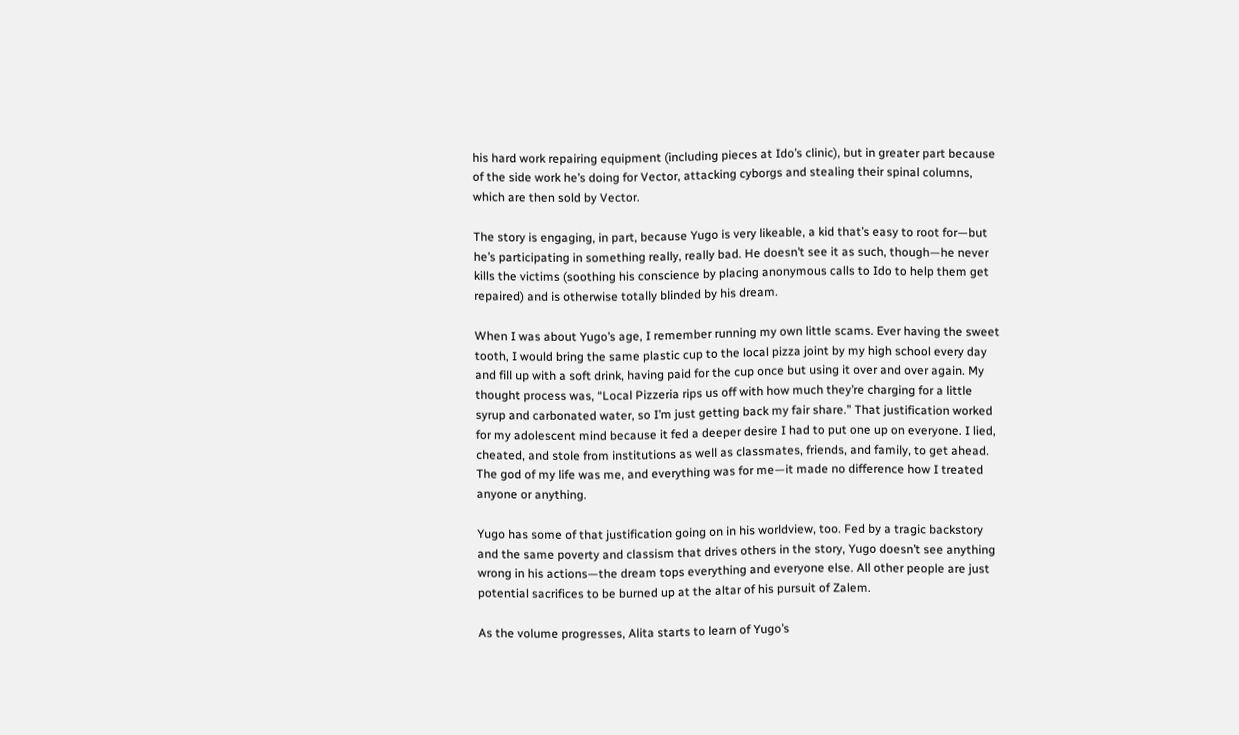his hard work repairing equipment (including pieces at Ido’s clinic), but in greater part because of the side work he’s doing for Vector, attacking cyborgs and stealing their spinal columns, which are then sold by Vector.

The story is engaging, in part, because Yugo is very likeable, a kid that’s easy to root for—but he’s participating in something really, really bad. He doesn’t see it as such, though—he never kills the victims (soothing his conscience by placing anonymous calls to Ido to help them get repaired) and is otherwise totally blinded by his dream.

When I was about Yugo’s age, I remember running my own little scams. Ever having the sweet tooth, I would bring the same plastic cup to the local pizza joint by my high school every day and fill up with a soft drink, having paid for the cup once but using it over and over again. My thought process was, “Local Pizzeria rips us off with how much they’re charging for a little syrup and carbonated water, so I’m just getting back my fair share.” That justification worked for my adolescent mind because it fed a deeper desire I had to put one up on everyone. I lied, cheated, and stole from institutions as well as classmates, friends, and family, to get ahead. The god of my life was me, and everything was for me—it made no difference how I treated anyone or anything.

Yugo has some of that justification going on in his worldview, too. Fed by a tragic backstory and the same poverty and classism that drives others in the story, Yugo doesn’t see anything wrong in his actions—the dream tops everything and everyone else. All other people are just potential sacrifices to be burned up at the altar of his pursuit of Zalem.

As the volume progresses, Alita starts to learn of Yugo’s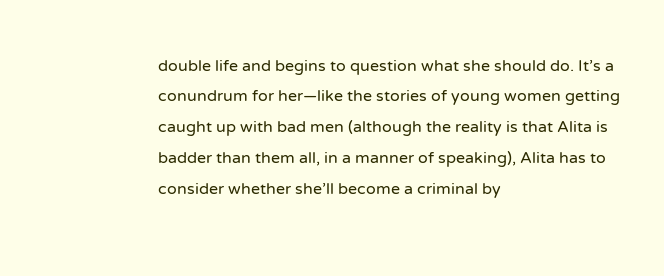double life and begins to question what she should do. It’s a conundrum for her—like the stories of young women getting caught up with bad men (although the reality is that Alita is badder than them all, in a manner of speaking), Alita has to consider whether she’ll become a criminal by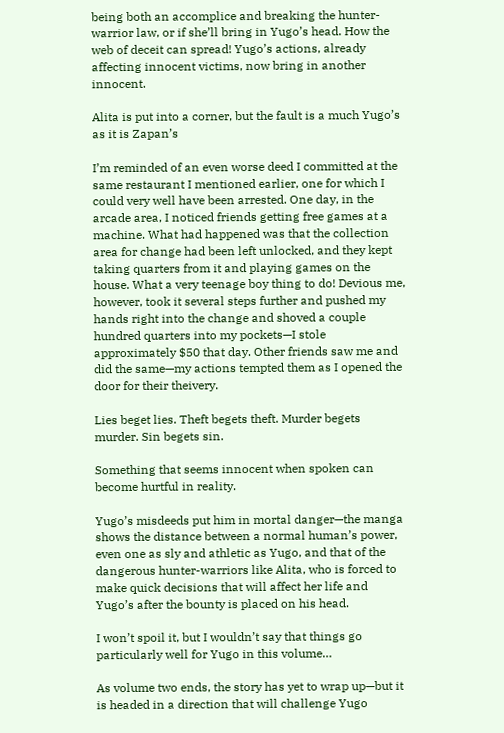being both an accomplice and breaking the hunter-warrior law, or if she’ll bring in Yugo’s head. How the web of deceit can spread! Yugo’s actions, already affecting innocent victims, now bring in another innocent.

Alita is put into a corner, but the fault is a much Yugo’s as it is Zapan’s

I’m reminded of an even worse deed I committed at the same restaurant I mentioned earlier, one for which I could very well have been arrested. One day, in the arcade area, I noticed friends getting free games at a machine. What had happened was that the collection area for change had been left unlocked, and they kept taking quarters from it and playing games on the house. What a very teenage boy thing to do! Devious me, however, took it several steps further and pushed my hands right into the change and shoved a couple hundred quarters into my pockets—I stole approximately $50 that day. Other friends saw me and did the same—my actions tempted them as I opened the door for their theivery.

Lies beget lies. Theft begets theft. Murder begets murder. Sin begets sin.

Something that seems innocent when spoken can become hurtful in reality.

Yugo’s misdeeds put him in mortal danger—the manga shows the distance between a normal human’s power, even one as sly and athletic as Yugo, and that of the dangerous hunter-warriors like Alita, who is forced to make quick decisions that will affect her life and Yugo’s after the bounty is placed on his head.

I won’t spoil it, but I wouldn’t say that things go particularly well for Yugo in this volume…

As volume two ends, the story has yet to wrap up—but it is headed in a direction that will challenge Yugo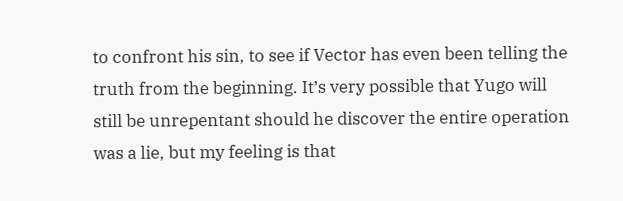to confront his sin, to see if Vector has even been telling the truth from the beginning. It’s very possible that Yugo will still be unrepentant should he discover the entire operation was a lie, but my feeling is that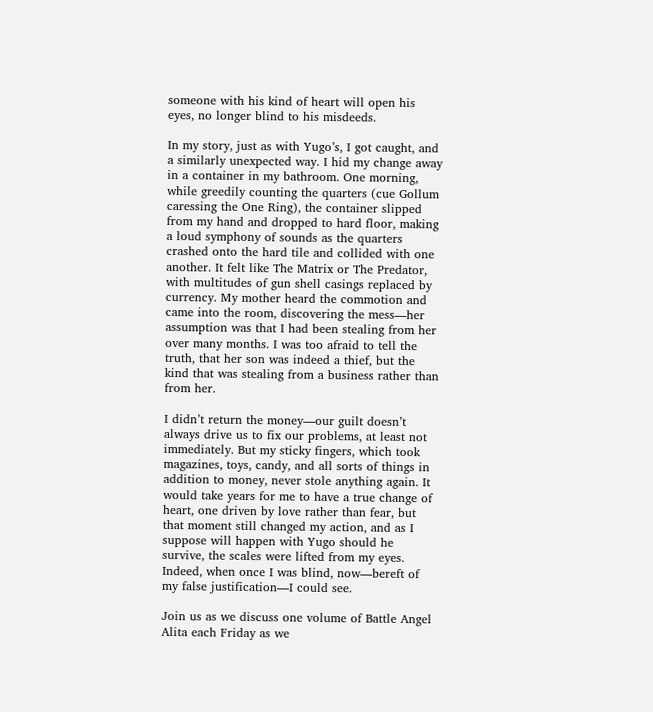someone with his kind of heart will open his eyes, no longer blind to his misdeeds.

In my story, just as with Yugo’s, I got caught, and a similarly unexpected way. I hid my change away in a container in my bathroom. One morning, while greedily counting the quarters (cue Gollum caressing the One Ring), the container slipped from my hand and dropped to hard floor, making a loud symphony of sounds as the quarters crashed onto the hard tile and collided with one another. It felt like The Matrix or The Predator, with multitudes of gun shell casings replaced by currency. My mother heard the commotion and came into the room, discovering the mess—her assumption was that I had been stealing from her over many months. I was too afraid to tell the truth, that her son was indeed a thief, but the kind that was stealing from a business rather than from her.

I didn’t return the money—our guilt doesn’t always drive us to fix our problems, at least not immediately. But my sticky fingers, which took magazines, toys, candy, and all sorts of things in addition to money, never stole anything again. It would take years for me to have a true change of heart, one driven by love rather than fear, but that moment still changed my action, and as I suppose will happen with Yugo should he survive, the scales were lifted from my eyes. Indeed, when once I was blind, now—bereft of my false justification—I could see.

Join us as we discuss one volume of Battle Angel Alita each Friday as we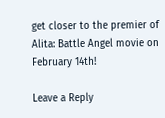get closer to the premier of Alita: Battle Angel movie on February 14th!

Leave a Reply